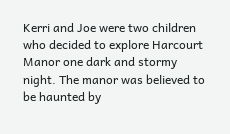Kerri and Joe were two children who decided to explore Harcourt Manor one dark and stormy night. The manor was believed to be haunted by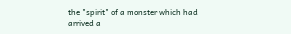the "spirit" of a monster which had arrived a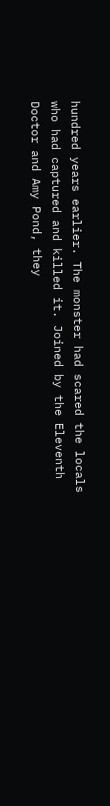hundred years earlier. The monster had scared the locals who had captured and killed it. Joined by the Eleventh Doctor and Amy Pond, they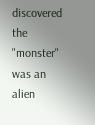discovered the "monster" was an alien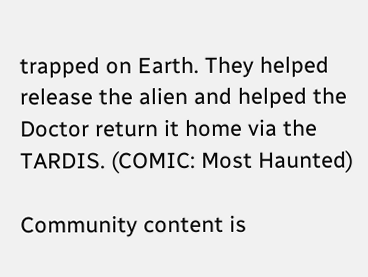trapped on Earth. They helped release the alien and helped the Doctor return it home via the TARDIS. (COMIC: Most Haunted)

Community content is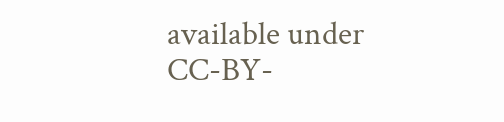available under CC-BY-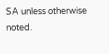SA unless otherwise noted.